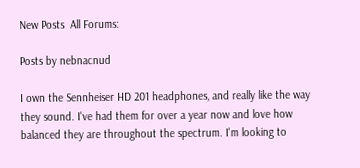New Posts  All Forums:

Posts by nebnacnud

I own the Sennheiser HD 201 headphones, and really like the way they sound. I've had them for over a year now and love how balanced they are throughout the spectrum. I'm looking to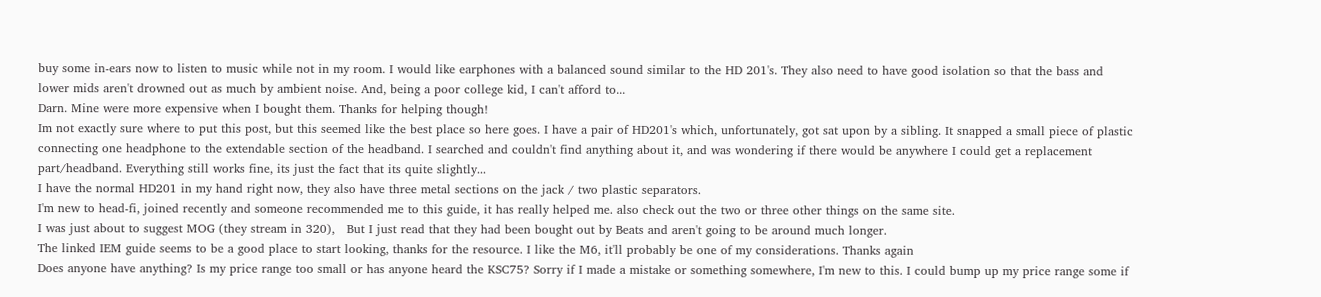buy some in-ears now to listen to music while not in my room. I would like earphones with a balanced sound similar to the HD 201's. They also need to have good isolation so that the bass and lower mids aren't drowned out as much by ambient noise. And, being a poor college kid, I can't afford to...
Darn. Mine were more expensive when I bought them. Thanks for helping though!
Im not exactly sure where to put this post, but this seemed like the best place so here goes. I have a pair of HD201's which, unfortunately, got sat upon by a sibling. It snapped a small piece of plastic connecting one headphone to the extendable section of the headband. I searched and couldn't find anything about it, and was wondering if there would be anywhere I could get a replacement part/headband. Everything still works fine, its just the fact that its quite slightly...
I have the normal HD201 in my hand right now, they also have three metal sections on the jack / two plastic separators.
I'm new to head-fi, joined recently and someone recommended me to this guide, it has really helped me. also check out the two or three other things on the same site.
I was just about to suggest MOG (they stream in 320),   But I just read that they had been bought out by Beats and aren't going to be around much longer.
The linked IEM guide seems to be a good place to start looking, thanks for the resource. I like the M6, it'll probably be one of my considerations. Thanks again
Does anyone have anything? Is my price range too small or has anyone heard the KSC75? Sorry if I made a mistake or something somewhere, I'm new to this. I could bump up my price range some if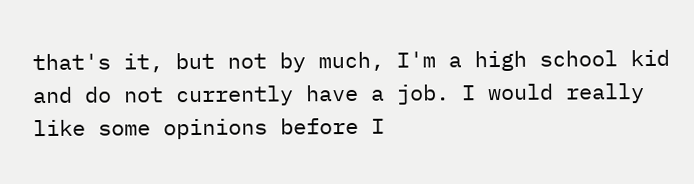that's it, but not by much, I'm a high school kid and do not currently have a job. I would really like some opinions before I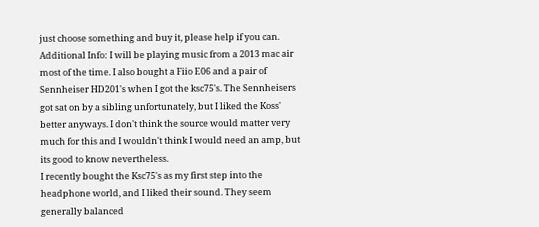just choose something and buy it, please help if you can.
Additional Info: I will be playing music from a 2013 mac air most of the time. I also bought a Fiio E06 and a pair of Sennheiser HD201's when I got the ksc75's. The Sennheisers got sat on by a sibling unfortunately, but I liked the Koss' better anyways. I don't think the source would matter very much for this and I wouldn't think I would need an amp, but its good to know nevertheless.
I recently bought the Ksc75's as my first step into the headphone world, and I liked their sound. They seem generally balanced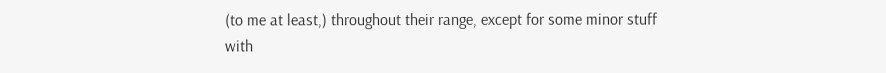(to me at least,) throughout their range, except for some minor stuff with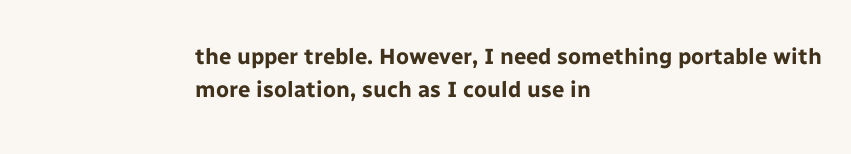the upper treble. However, I need something portable with more isolation, such as I could use in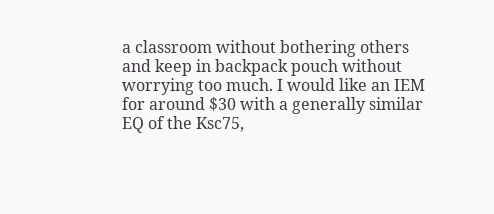a classroom without bothering others and keep in backpack pouch without worrying too much. I would like an IEM for around $30 with a generally similar EQ of the Ksc75,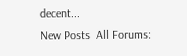decent...
New Posts  All Forums: